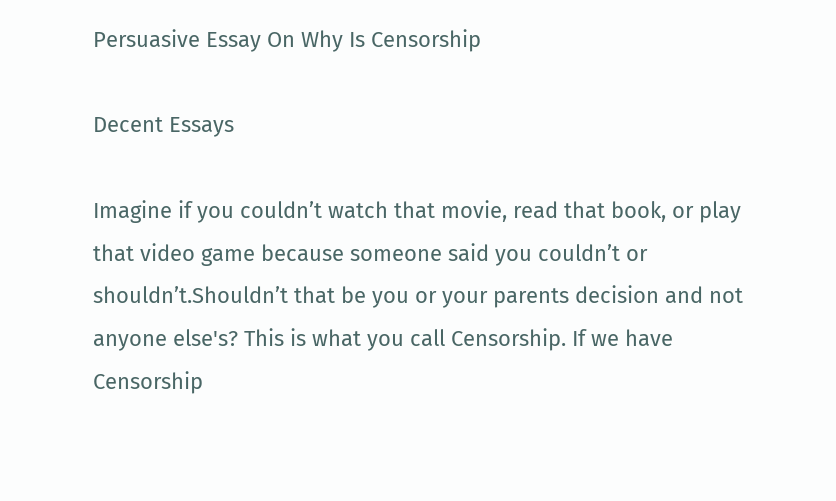Persuasive Essay On Why Is Censorship

Decent Essays

Imagine if you couldn’t watch that movie, read that book, or play that video game because someone said you couldn’t or shouldn’t.Shouldn’t that be you or your parents decision and not anyone else's? This is what you call Censorship. If we have Censorship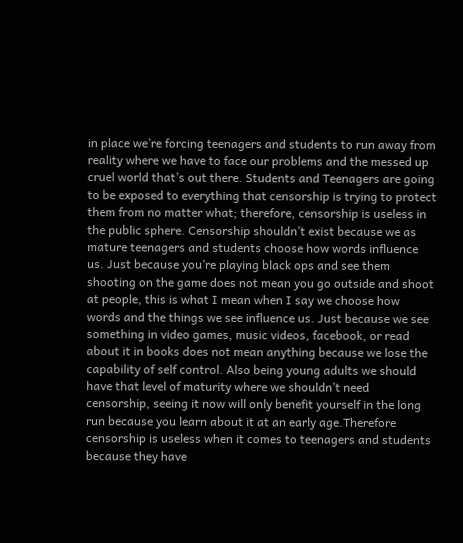in place we’re forcing teenagers and students to run away from reality where we have to face our problems and the messed up cruel world that’s out there. Students and Teenagers are going to be exposed to everything that censorship is trying to protect them from no matter what; therefore, censorship is useless in the public sphere. Censorship shouldn’t exist because we as mature teenagers and students choose how words influence us. Just because you’re playing black ops and see them shooting on the game does not mean you go outside and shoot at people, this is what I mean when I say we choose how words and the things we see influence us. Just because we see something in video games, music videos, facebook, or read about it in books does not mean anything because we lose the capability of self control. Also being young adults we should have that level of maturity where we shouldn’t need censorship, seeing it now will only benefit yourself in the long run because you learn about it at an early age.Therefore censorship is useless when it comes to teenagers and students because they have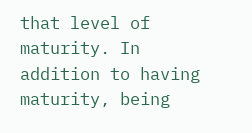that level of maturity. In addition to having maturity, being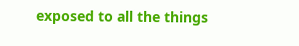exposed to all the things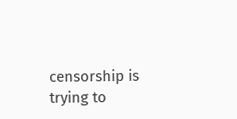censorship is trying to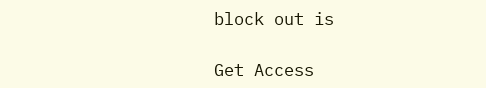block out is

Get Access